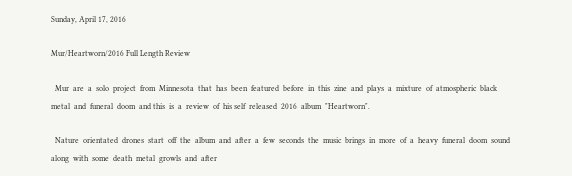Sunday, April 17, 2016

Mur/Heartworn/2016 Full Length Review

  Mur  are  a  solo  project  from  Minnesota  that  has  been  featured  before  in  this  zine  and  plays  a  mixture  of  atmospheric  black  metal  and  funeral  doom  and this  is  a  review  of  his self  released  2016  album  "Heartworn".

  Nature  orientated  drones  start  off  the  album  and  after  a  few  seconds  the  music  brings  in  more  of  a  heavy  funeral  doom  sound  along  with  some  death  metal  growls  and  after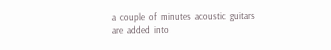a  couple  of  minutes  acoustic  guitars  are  added  into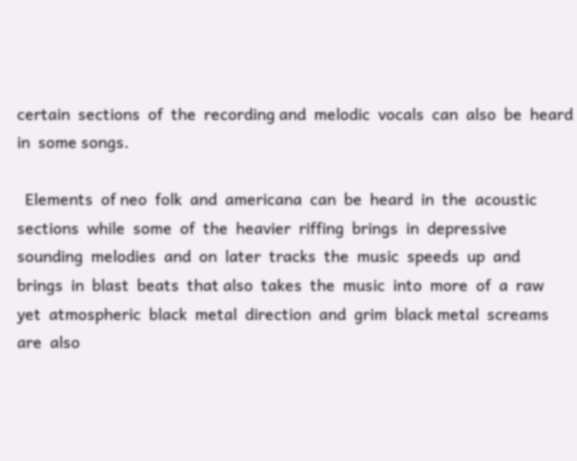certain  sections  of  the  recording and  melodic  vocals  can  also  be  heard in  some songs.

  Elements  of neo  folk  and  americana  can  be  heard  in  the  acoustic  sections  while  some  of  the  heavier  riffing  brings  in  depressive  sounding  melodies  and  on  later  tracks  the  music  speeds  up  and  brings  in  blast  beats  that also  takes  the  music  into  more  of  a  raw  yet  atmospheric  black  metal  direction  and  grim  black metal  screams  are  also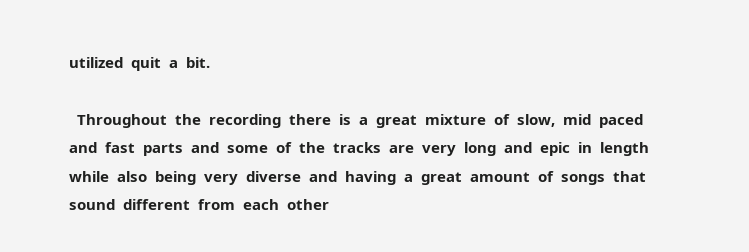utilized  quit  a  bit.

  Throughout  the  recording  there  is  a  great  mixture  of  slow,  mid  paced  and  fast  parts  and  some  of  the  tracks  are  very  long  and  epic  in  length  while  also  being  very  diverse  and  having  a  great  amount  of  songs  that  sound  different  from  each  other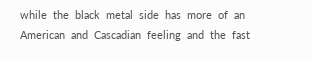while  the  black  metal  side  has  more  of  an  American  and  Cascadian  feeling  and  the  fast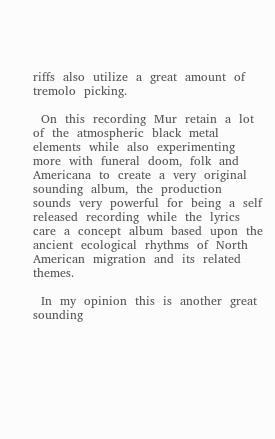riffs  also  utilize  a  great  amount  of  tremolo  picking.

  On  this  recording  Mur  retain  a  lot  of  the  atmospheric  black  metal  elements  while  also  experimenting  more  with  funeral  doom,  folk  and  Americana  to  create  a  very  original  sounding  album,  the  production  sounds  very  powerful  for  being  a  self  released  recording  while  the  lyrics  care  a  concept  album  based  upon  the  ancient  ecological  rhythms  of  North  American  migration  and  its  related  themes.

  In  my  opinion  this  is  another  great  sounding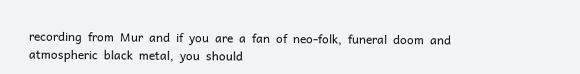recording  from  Mur  and  if  you  are  a  fan  of  neo-folk,  funeral  doom  and  atmospheric  black  metal,  you  should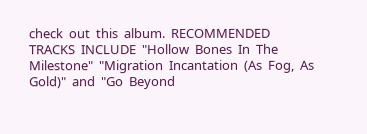check  out  this  album.  RECOMMENDED  TRACKS  INCLUDE  "Hollow  Bones  In  The  Milestone"  "Migration  Incantation  (As  Fog,  As  Gold)"  and  "Go  Beyond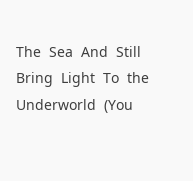The  Sea  And  Still  Bring  Light  To  the  Underworld  (You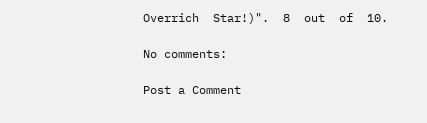Overrich  Star!)".  8  out  of  10.

No comments:

Post a Comment